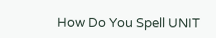How Do You Spell UNIT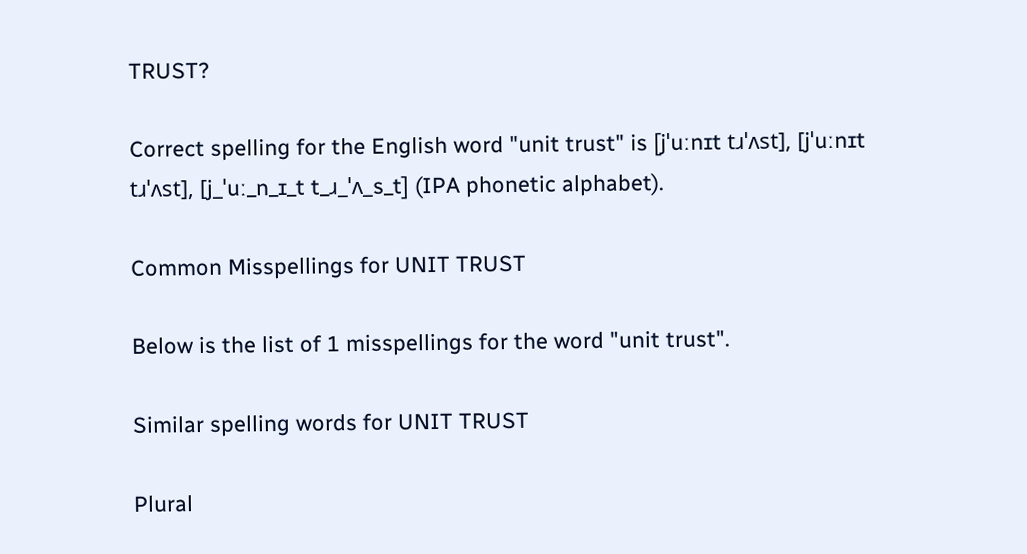TRUST?

Correct spelling for the English word "unit trust" is [jˈuːnɪt tɹˈʌst], [jˈuːnɪt tɹˈʌst], [j_ˈuː_n_ɪ_t t_ɹ_ˈʌ_s_t] (IPA phonetic alphabet).

Common Misspellings for UNIT TRUST

Below is the list of 1 misspellings for the word "unit trust".

Similar spelling words for UNIT TRUST

Plural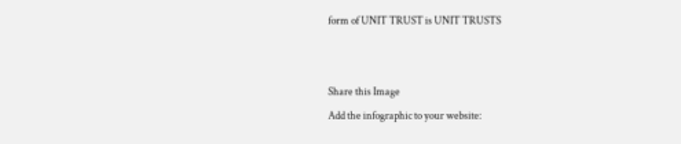form of UNIT TRUST is UNIT TRUSTS


Share this Image
Add the infographic to your website: